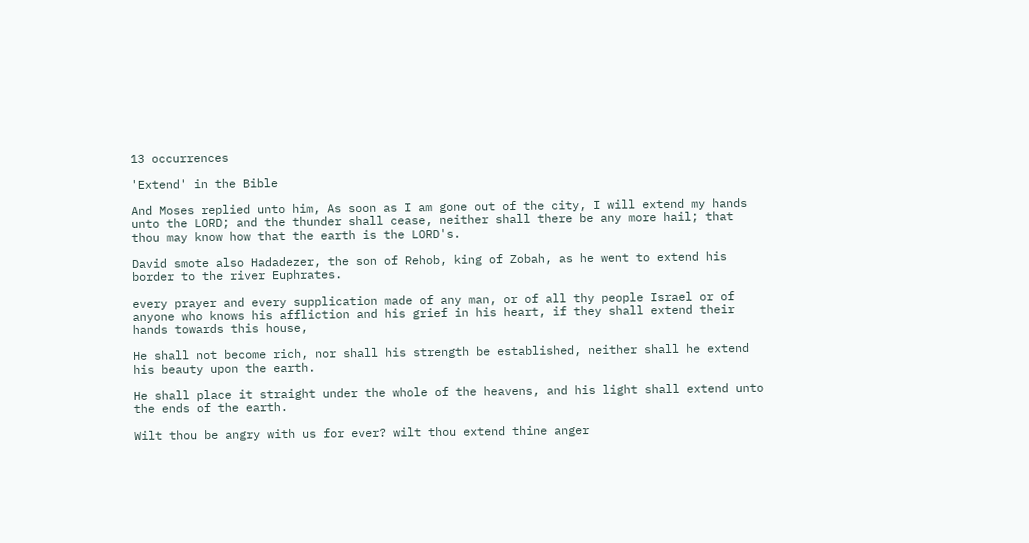13 occurrences

'Extend' in the Bible

And Moses replied unto him, As soon as I am gone out of the city, I will extend my hands unto the LORD; and the thunder shall cease, neither shall there be any more hail; that thou may know how that the earth is the LORD's.

David smote also Hadadezer, the son of Rehob, king of Zobah, as he went to extend his border to the river Euphrates.

every prayer and every supplication made of any man, or of all thy people Israel or of anyone who knows his affliction and his grief in his heart, if they shall extend their hands towards this house,

He shall not become rich, nor shall his strength be established, neither shall he extend his beauty upon the earth.

He shall place it straight under the whole of the heavens, and his light shall extend unto the ends of the earth.

Wilt thou be angry with us for ever? wilt thou extend thine anger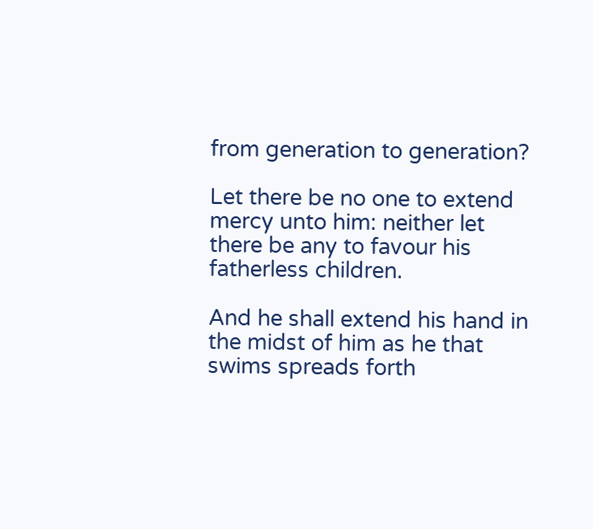from generation to generation?

Let there be no one to extend mercy unto him: neither let there be any to favour his fatherless children.

And he shall extend his hand in the midst of him as he that swims spreads forth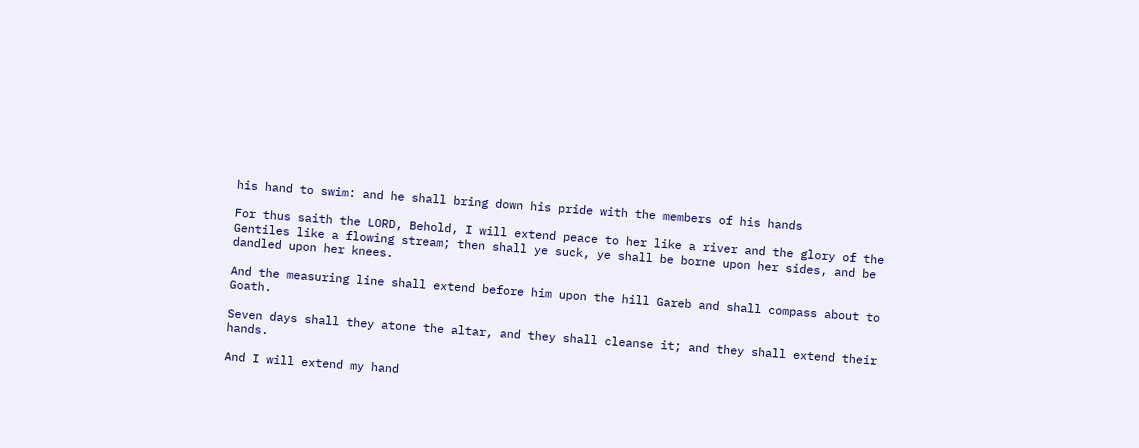his hand to swim: and he shall bring down his pride with the members of his hands

For thus saith the LORD, Behold, I will extend peace to her like a river and the glory of the Gentiles like a flowing stream; then shall ye suck, ye shall be borne upon her sides, and be dandled upon her knees.

And the measuring line shall extend before him upon the hill Gareb and shall compass about to Goath.

Seven days shall they atone the altar, and they shall cleanse it; and they shall extend their hands.

And I will extend my hand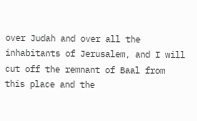over Judah and over all the inhabitants of Jerusalem, and I will cut off the remnant of Baal from this place and the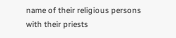name of their religious persons with their priests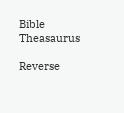Bible Theasaurus

Reverse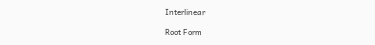Interlinear

Root Form